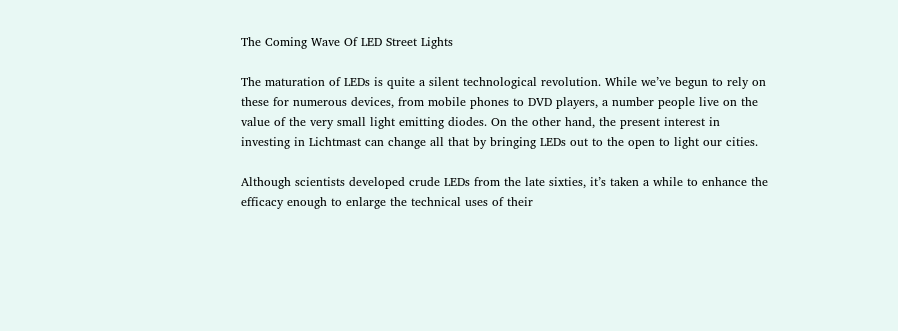The Coming Wave Of LED Street Lights

The maturation of LEDs is quite a silent technological revolution. While we’ve begun to rely on these for numerous devices, from mobile phones to DVD players, a number people live on the value of the very small light emitting diodes. On the other hand, the present interest in investing in Lichtmast can change all that by bringing LEDs out to the open to light our cities.

Although scientists developed crude LEDs from the late sixties, it’s taken a while to enhance the efficacy enough to enlarge the technical uses of their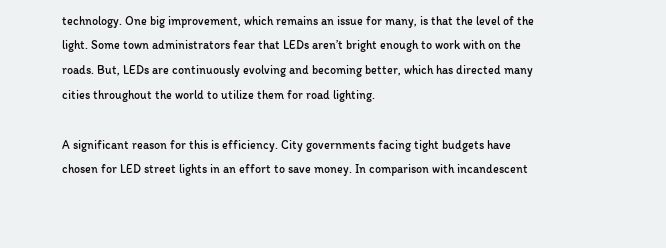technology. One big improvement, which remains an issue for many, is that the level of the light. Some town administrators fear that LEDs aren’t bright enough to work with on the roads. But, LEDs are continuously evolving and becoming better, which has directed many cities throughout the world to utilize them for road lighting.

A significant reason for this is efficiency. City governments facing tight budgets have chosen for LED street lights in an effort to save money. In comparison with incandescent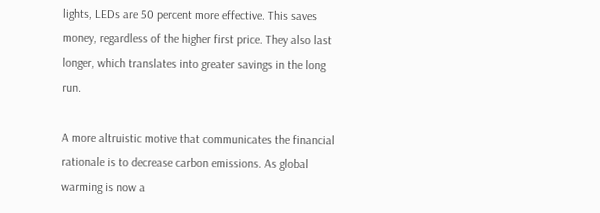lights, LEDs are 50 percent more effective. This saves money, regardless of the higher first price. They also last longer, which translates into greater savings in the long run.

A more altruistic motive that communicates the financial rationale is to decrease carbon emissions. As global warming is now a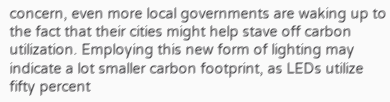concern, even more local governments are waking up to the fact that their cities might help stave off carbon utilization. Employing this new form of lighting may indicate a lot smaller carbon footprint, as LEDs utilize fifty percent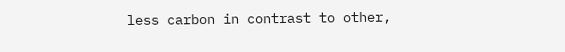less carbon in contrast to other,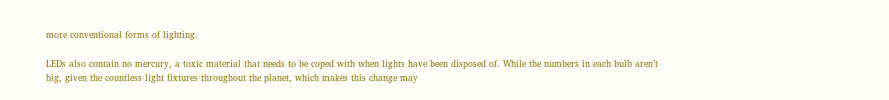more conventional forms of lighting.

LEDs also contain no mercury, a toxic material that needs to be coped with when lights have been disposed of. While the numbers in each bulb aren’t big, given the countless light fixtures throughout the planet, which makes this change may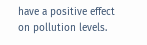have a positive effect on pollution levels.